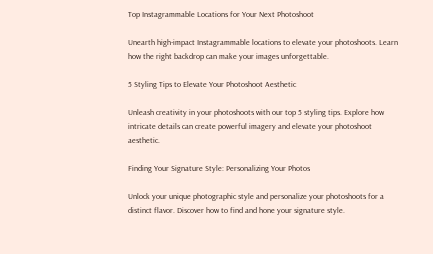Top Instagrammable Locations for Your Next Photoshoot

Unearth high-impact Instagrammable locations to elevate your photoshoots. Learn how the right backdrop can make your images unforgettable.

5 Styling Tips to Elevate Your Photoshoot Aesthetic

Unleash creativity in your photoshoots with our top 5 styling tips. Explore how intricate details can create powerful imagery and elevate your photoshoot aesthetic.

Finding Your Signature Style: Personalizing Your Photos

Unlock your unique photographic style and personalize your photoshoots for a distinct flavor. Discover how to find and hone your signature style.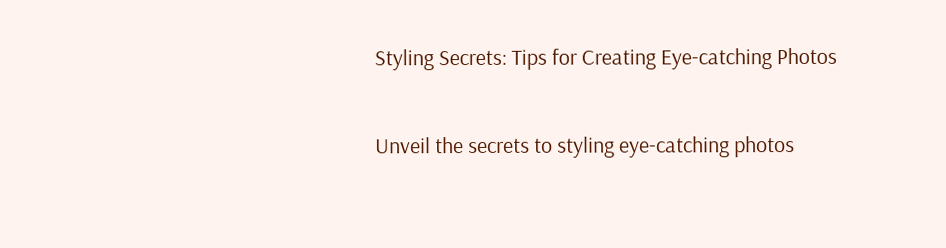Styling Secrets: Tips for Creating Eye-catching Photos

Unveil the secrets to styling eye-catching photos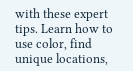with these expert tips. Learn how to use color, find unique locations,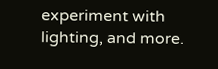experiment with lighting, and more.